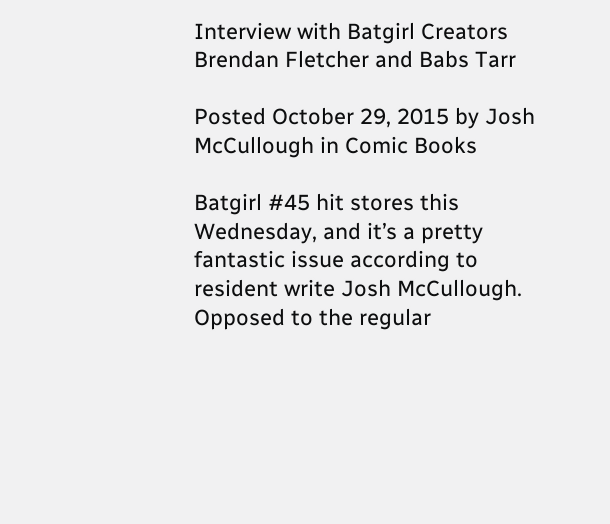Interview with Batgirl Creators Brendan Fletcher and Babs Tarr

Posted October 29, 2015 by Josh McCullough in Comic Books

Batgirl #45 hit stores this Wednesday, and it’s a pretty fantastic issue according to resident write Josh McCullough. Opposed to the regular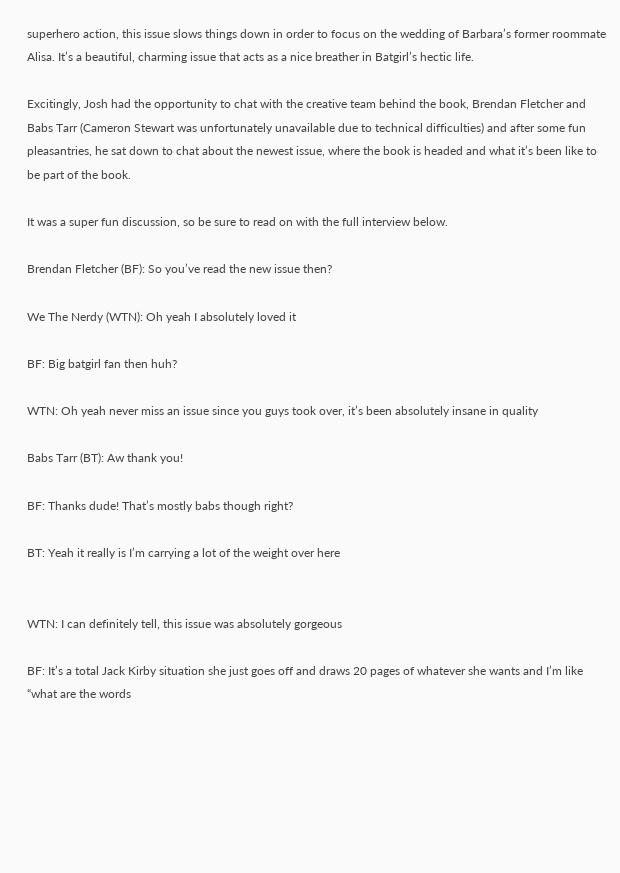superhero action, this issue slows things down in order to focus on the wedding of Barbara’s former roommate Alisa. It’s a beautiful, charming issue that acts as a nice breather in Batgirl’s hectic life.

Excitingly, Josh had the opportunity to chat with the creative team behind the book, Brendan Fletcher and Babs Tarr (Cameron Stewart was unfortunately unavailable due to technical difficulties) and after some fun pleasantries, he sat down to chat about the newest issue, where the book is headed and what it’s been like to be part of the book.

It was a super fun discussion, so be sure to read on with the full interview below.

Brendan Fletcher (BF): So you’ve read the new issue then?

We The Nerdy (WTN): Oh yeah I absolutely loved it

BF: Big batgirl fan then huh?

WTN: Oh yeah never miss an issue since you guys took over, it’s been absolutely insane in quality

Babs Tarr (BT): Aw thank you!

BF: Thanks dude! That’s mostly babs though right?

BT: Yeah it really is I’m carrying a lot of the weight over here


WTN: I can definitely tell, this issue was absolutely gorgeous

BF: It’s a total Jack Kirby situation she just goes off and draws 20 pages of whatever she wants and I’m like “what are the words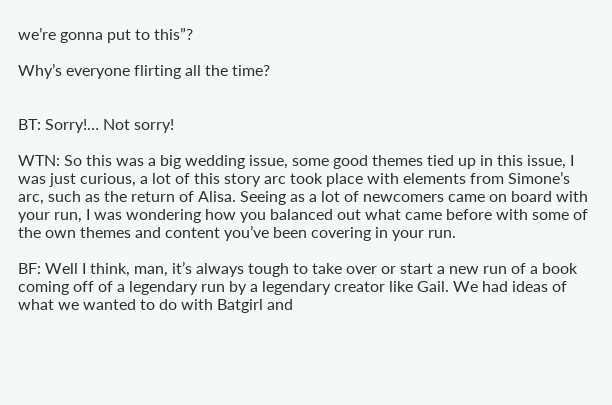we’re gonna put to this”?

Why’s everyone flirting all the time?


BT: Sorry!… Not sorry!

WTN: So this was a big wedding issue, some good themes tied up in this issue, I was just curious, a lot of this story arc took place with elements from Simone’s arc, such as the return of Alisa. Seeing as a lot of newcomers came on board with your run, I was wondering how you balanced out what came before with some of the own themes and content you’ve been covering in your run.

BF: Well I think, man, it’s always tough to take over or start a new run of a book coming off of a legendary run by a legendary creator like Gail. We had ideas of what we wanted to do with Batgirl and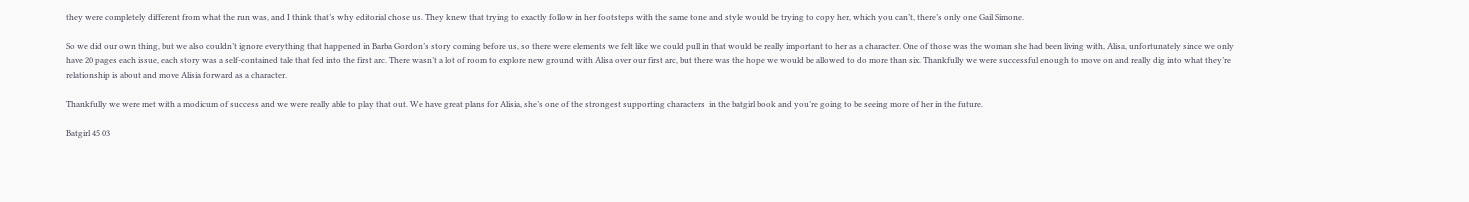they were completely different from what the run was, and I think that’s why editorial chose us. They knew that trying to exactly follow in her footsteps with the same tone and style would be trying to copy her, which you can’t, there’s only one Gail Simone.

So we did our own thing, but we also couldn’t ignore everything that happened in Barba Gordon’s story coming before us, so there were elements we felt like we could pull in that would be really important to her as a character. One of those was the woman she had been living with, Alisa, unfortunately since we only have 20 pages each issue, each story was a self-contained tale that fed into the first arc. There wasn’t a lot of room to explore new ground with Alisa over our first arc, but there was the hope we would be allowed to do more than six. Thankfully we were successful enough to move on and really dig into what they’re relationship is about and move Alisia forward as a character.

Thankfully we were met with a modicum of success and we were really able to play that out. We have great plans for Alisia, she’s one of the strongest supporting characters  in the batgirl book and you’re going to be seeing more of her in the future.

Batgirl 45 03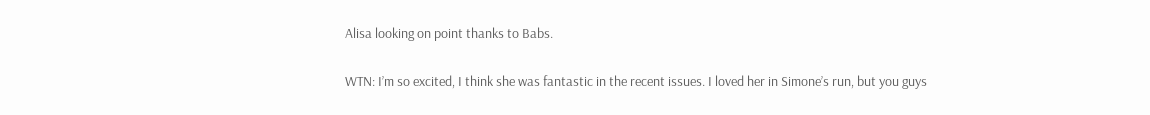Alisa looking on point thanks to Babs.

WTN: I’m so excited, I think she was fantastic in the recent issues. I loved her in Simone’s run, but you guys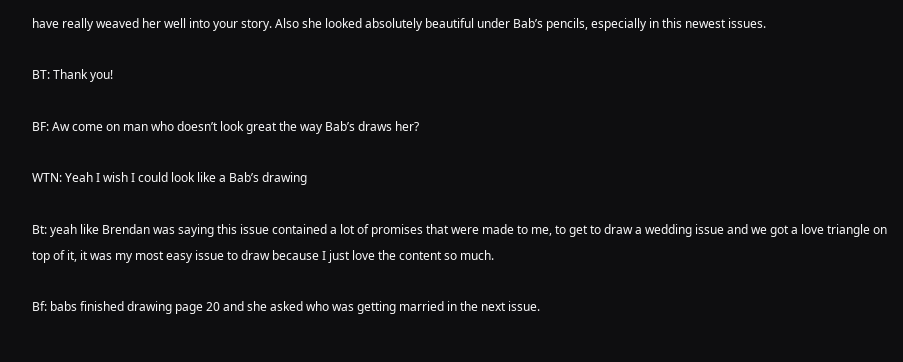have really weaved her well into your story. Also she looked absolutely beautiful under Bab’s pencils, especially in this newest issues.

BT: Thank you!

BF: Aw come on man who doesn’t look great the way Bab’s draws her?

WTN: Yeah I wish I could look like a Bab’s drawing

Bt: yeah like Brendan was saying this issue contained a lot of promises that were made to me, to get to draw a wedding issue and we got a love triangle on top of it, it was my most easy issue to draw because I just love the content so much.

Bf: babs finished drawing page 20 and she asked who was getting married in the next issue.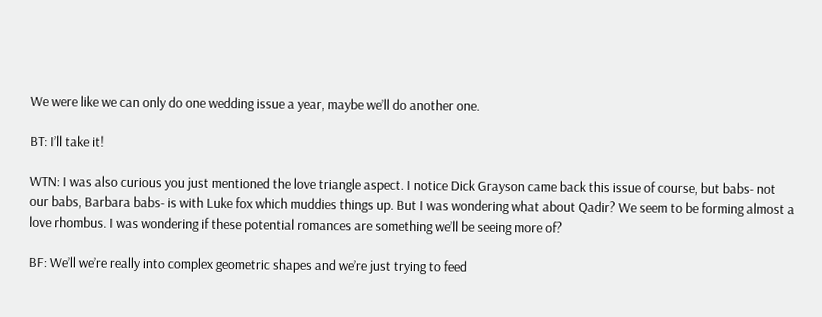We were like we can only do one wedding issue a year, maybe we’ll do another one.

BT: I’ll take it!

WTN: I was also curious you just mentioned the love triangle aspect. I notice Dick Grayson came back this issue of course, but babs- not our babs, Barbara babs- is with Luke fox which muddies things up. But I was wondering what about Qadir? We seem to be forming almost a love rhombus. I was wondering if these potential romances are something we’ll be seeing more of?

BF: We’ll we’re really into complex geometric shapes and we’re just trying to feed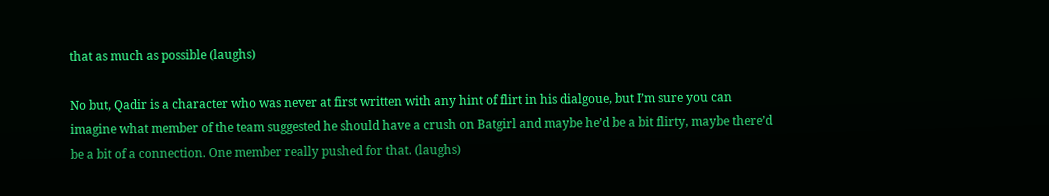that as much as possible (laughs)

No but, Qadir is a character who was never at first written with any hint of flirt in his dialgoue, but I’m sure you can imagine what member of the team suggested he should have a crush on Batgirl and maybe he’d be a bit flirty, maybe there’d be a bit of a connection. One member really pushed for that. (laughs)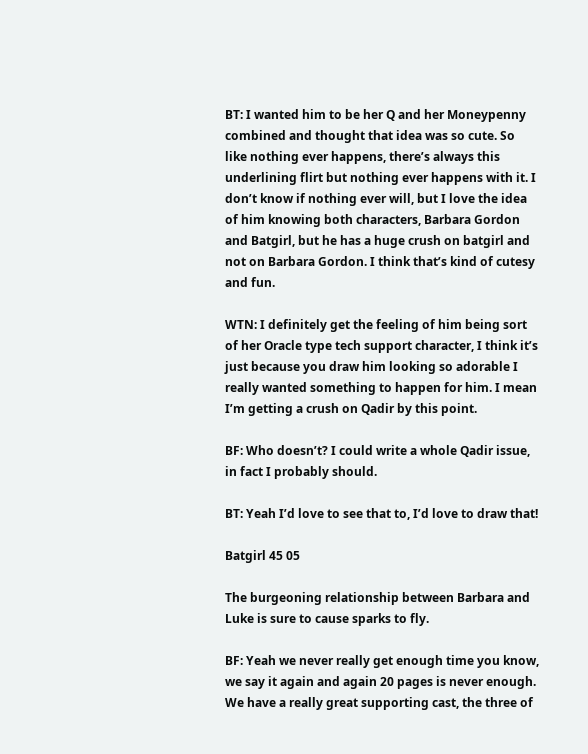BT: I wanted him to be her Q and her Moneypenny combined and thought that idea was so cute. So like nothing ever happens, there’s always this underlining flirt but nothing ever happens with it. I don’t know if nothing ever will, but I love the idea of him knowing both characters, Barbara Gordon and Batgirl, but he has a huge crush on batgirl and not on Barbara Gordon. I think that’s kind of cutesy and fun.

WTN: I definitely get the feeling of him being sort of her Oracle type tech support character, I think it’s just because you draw him looking so adorable I really wanted something to happen for him. I mean I’m getting a crush on Qadir by this point.

BF: Who doesn’t? I could write a whole Qadir issue, in fact I probably should.

BT: Yeah I’d love to see that to, I’d love to draw that!

Batgirl 45 05

The burgeoning relationship between Barbara and Luke is sure to cause sparks to fly.

BF: Yeah we never really get enough time you know, we say it again and again 20 pages is never enough. We have a really great supporting cast, the three of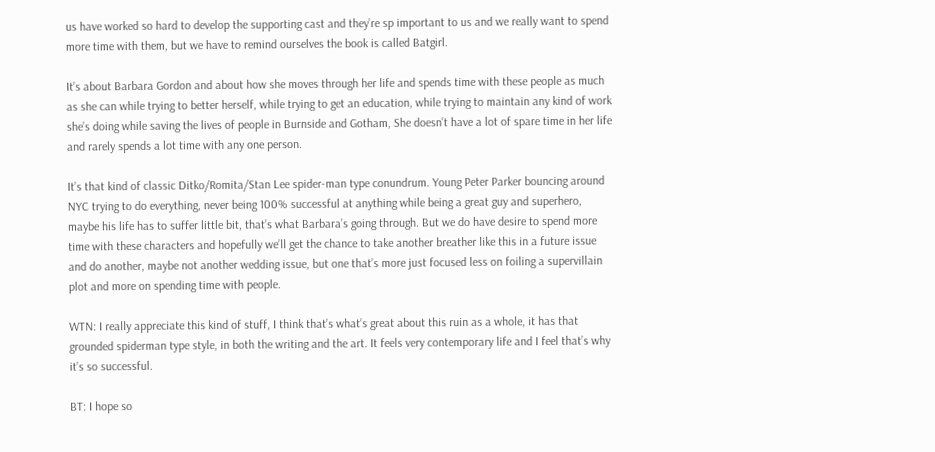us have worked so hard to develop the supporting cast and they’re sp important to us and we really want to spend more time with them, but we have to remind ourselves the book is called Batgirl.

It’s about Barbara Gordon and about how she moves through her life and spends time with these people as much as she can while trying to better herself, while trying to get an education, while trying to maintain any kind of work she’s doing while saving the lives of people in Burnside and Gotham, She doesn’t have a lot of spare time in her life and rarely spends a lot time with any one person.

It’s that kind of classic Ditko/Romita/Stan Lee spider-man type conundrum. Young Peter Parker bouncing around NYC trying to do everything, never being 100% successful at anything while being a great guy and superhero, maybe his life has to suffer little bit, that’s what Barbara’s going through. But we do have desire to spend more time with these characters and hopefully we’ll get the chance to take another breather like this in a future issue and do another, maybe not another wedding issue, but one that’s more just focused less on foiling a supervillain plot and more on spending time with people.

WTN: I really appreciate this kind of stuff, I think that’s what’s great about this ruin as a whole, it has that grounded spiderman type style, in both the writing and the art. It feels very contemporary life and I feel that’s why it’s so successful.

BT: I hope so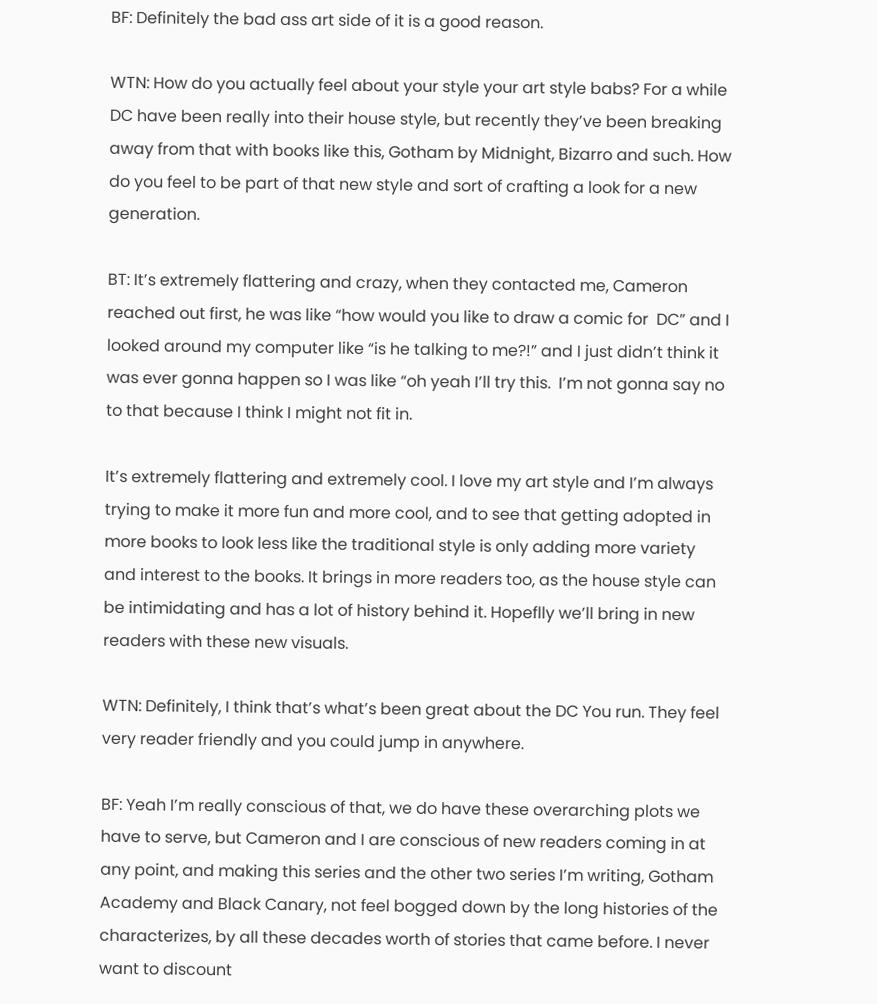BF: Definitely the bad ass art side of it is a good reason.

WTN: How do you actually feel about your style your art style babs? For a while DC have been really into their house style, but recently they’ve been breaking away from that with books like this, Gotham by Midnight, Bizarro and such. How do you feel to be part of that new style and sort of crafting a look for a new generation.

BT: It’s extremely flattering and crazy, when they contacted me, Cameron reached out first, he was like “how would you like to draw a comic for  DC” and I looked around my computer like “is he talking to me?!” and I just didn’t think it was ever gonna happen so I was like “oh yeah I’ll try this.  I’m not gonna say no to that because I think I might not fit in.

It’s extremely flattering and extremely cool. I love my art style and I’m always trying to make it more fun and more cool, and to see that getting adopted in more books to look less like the traditional style is only adding more variety and interest to the books. It brings in more readers too, as the house style can be intimidating and has a lot of history behind it. Hopeflly we’ll bring in new readers with these new visuals.

WTN: Definitely, I think that’s what’s been great about the DC You run. They feel very reader friendly and you could jump in anywhere.

BF: Yeah I’m really conscious of that, we do have these overarching plots we have to serve, but Cameron and I are conscious of new readers coming in at any point, and making this series and the other two series I’m writing, Gotham Academy and Black Canary, not feel bogged down by the long histories of the characterizes, by all these decades worth of stories that came before. I never want to discount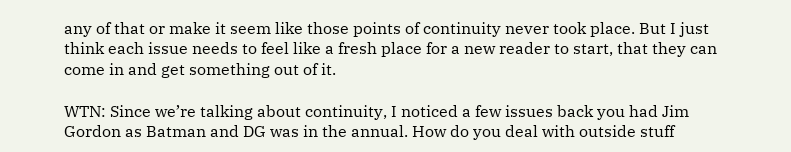any of that or make it seem like those points of continuity never took place. But I just think each issue needs to feel like a fresh place for a new reader to start, that they can come in and get something out of it.

WTN: Since we’re talking about continuity, I noticed a few issues back you had Jim Gordon as Batman and DG was in the annual. How do you deal with outside stuff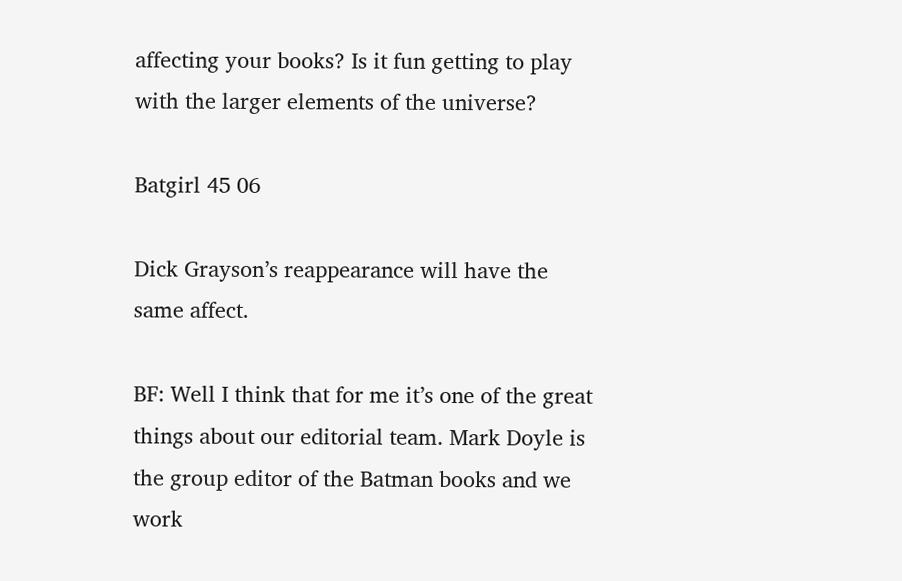affecting your books? Is it fun getting to play with the larger elements of the universe?

Batgirl 45 06

Dick Grayson’s reappearance will have the same affect.

BF: Well I think that for me it’s one of the great things about our editorial team. Mark Doyle is the group editor of the Batman books and we work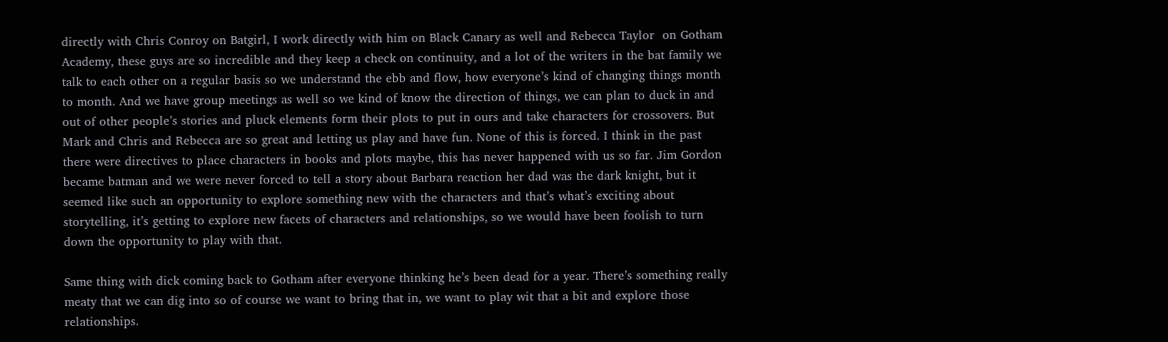directly with Chris Conroy on Batgirl, I work directly with him on Black Canary as well and Rebecca Taylor  on Gotham Academy, these guys are so incredible and they keep a check on continuity, and a lot of the writers in the bat family we talk to each other on a regular basis so we understand the ebb and flow, how everyone’s kind of changing things month to month. And we have group meetings as well so we kind of know the direction of things, we can plan to duck in and out of other people’s stories and pluck elements form their plots to put in ours and take characters for crossovers. But Mark and Chris and Rebecca are so great and letting us play and have fun. None of this is forced. I think in the past there were directives to place characters in books and plots maybe, this has never happened with us so far. Jim Gordon became batman and we were never forced to tell a story about Barbara reaction her dad was the dark knight, but it seemed like such an opportunity to explore something new with the characters and that’s what’s exciting about storytelling, it’s getting to explore new facets of characters and relationships, so we would have been foolish to turn down the opportunity to play with that.

Same thing with dick coming back to Gotham after everyone thinking he’s been dead for a year. There’s something really meaty that we can dig into so of course we want to bring that in, we want to play wit that a bit and explore those relationships.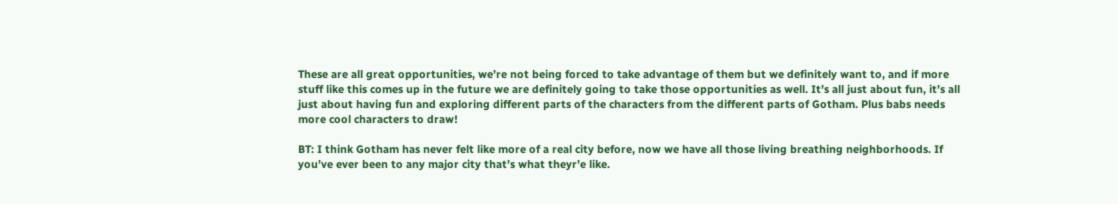These are all great opportunities, we’re not being forced to take advantage of them but we definitely want to, and if more stuff like this comes up in the future we are definitely going to take those opportunities as well. It’s all just about fun, it’s all just about having fun and exploring different parts of the characters from the different parts of Gotham. Plus babs needs more cool characters to draw!

BT: I think Gotham has never felt like more of a real city before, now we have all those living breathing neighborhoods. If you’ve ever been to any major city that’s what theyr’e like.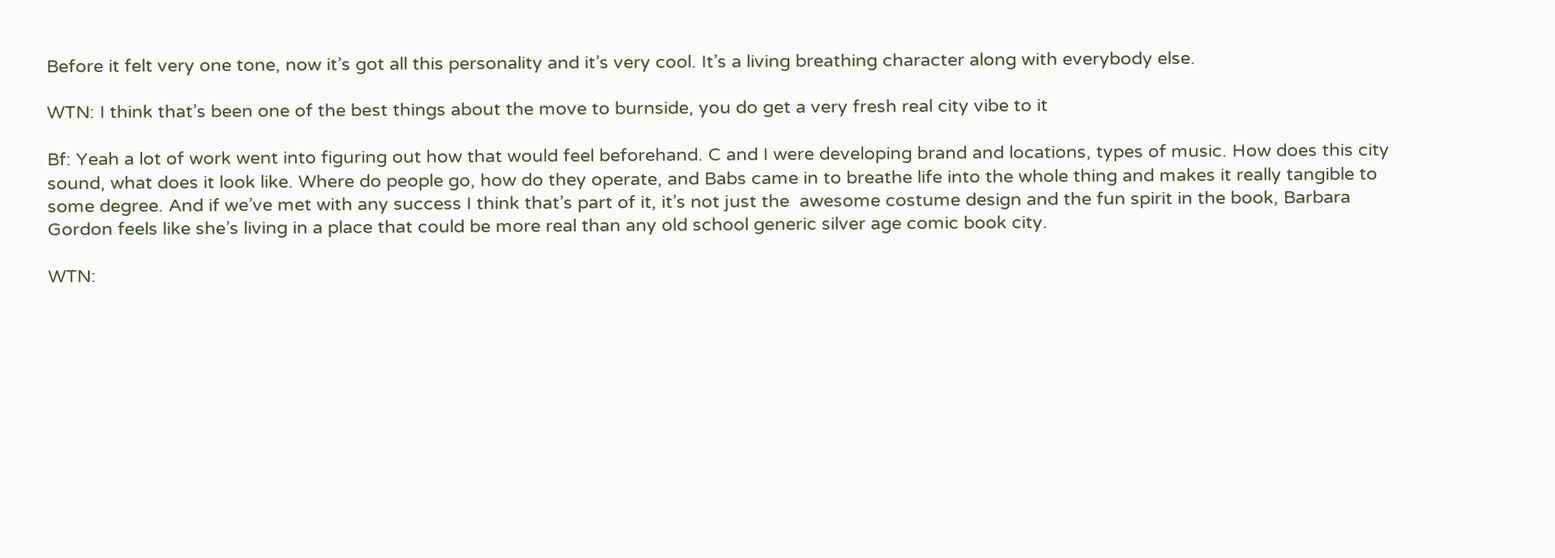Before it felt very one tone, now it’s got all this personality and it’s very cool. It’s a living breathing character along with everybody else.

WTN: I think that’s been one of the best things about the move to burnside, you do get a very fresh real city vibe to it

Bf: Yeah a lot of work went into figuring out how that would feel beforehand. C and I were developing brand and locations, types of music. How does this city sound, what does it look like. Where do people go, how do they operate, and Babs came in to breathe life into the whole thing and makes it really tangible to some degree. And if we’ve met with any success I think that’s part of it, it’s not just the  awesome costume design and the fun spirit in the book, Barbara Gordon feels like she’s living in a place that could be more real than any old school generic silver age comic book city.

WTN: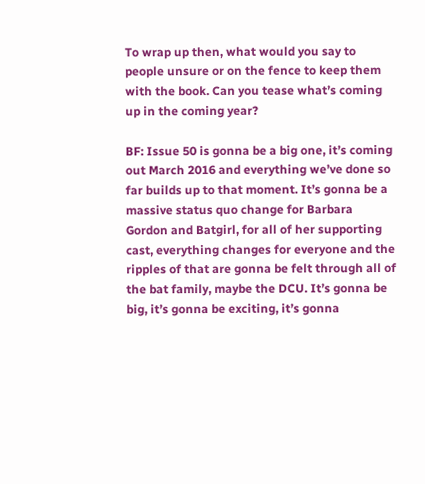To wrap up then, what would you say to people unsure or on the fence to keep them with the book. Can you tease what’s coming up in the coming year?

BF: Issue 50 is gonna be a big one, it’s coming out March 2016 and everything we’ve done so far builds up to that moment. It’s gonna be a massive status quo change for Barbara Gordon and Batgirl, for all of her supporting cast, everything changes for everyone and the ripples of that are gonna be felt through all of the bat family, maybe the DCU. It’s gonna be big, it’s gonna be exciting, it’s gonna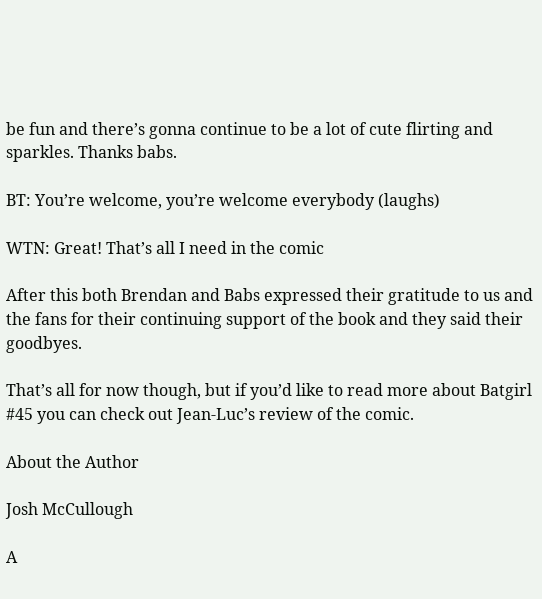be fun and there’s gonna continue to be a lot of cute flirting and sparkles. Thanks babs.

BT: You’re welcome, you’re welcome everybody (laughs)

WTN: Great! That’s all I need in the comic

After this both Brendan and Babs expressed their gratitude to us and the fans for their continuing support of the book and they said their goodbyes.

That’s all for now though, but if you’d like to read more about Batgirl #45 you can check out Jean-Luc’s review of the comic.

About the Author

Josh McCullough

A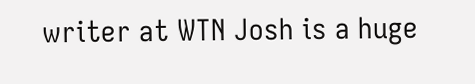writer at WTN Josh is a huge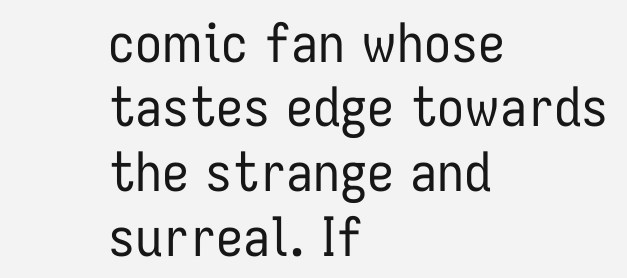comic fan whose tastes edge towards the strange and surreal. If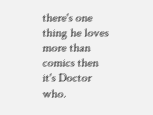there's one thing he loves more than comics then it's Doctor who.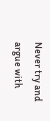Never try and argue with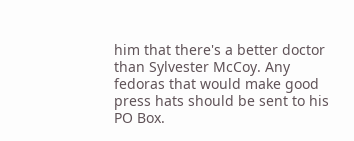him that there's a better doctor than Sylvester McCoy. Any fedoras that would make good press hats should be sent to his PO Box.